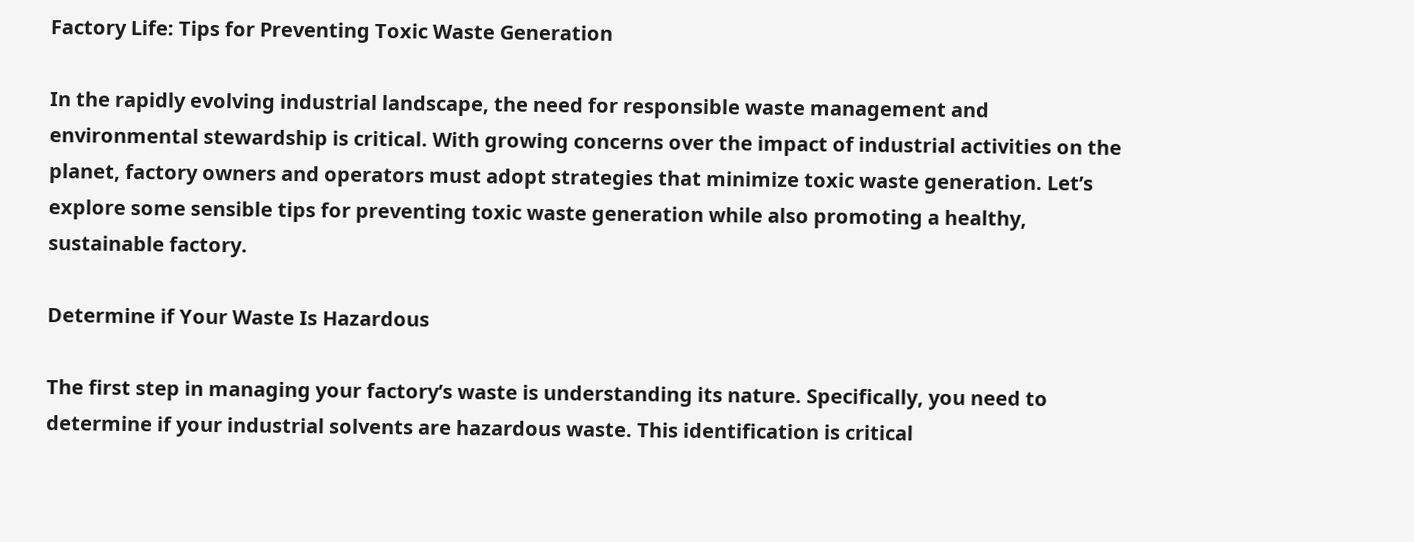Factory Life: Tips for Preventing Toxic Waste Generation

In the rapidly evolving industrial landscape, the need for responsible waste management and environmental stewardship is critical. With growing concerns over the impact of industrial activities on the planet, factory owners and operators must adopt strategies that minimize toxic waste generation. Let’s explore some sensible tips for preventing toxic waste generation while also promoting a healthy, sustainable factory.

Determine if Your Waste Is Hazardous

The first step in managing your factory’s waste is understanding its nature. Specifically, you need to determine if your industrial solvents are hazardous waste. This identification is critical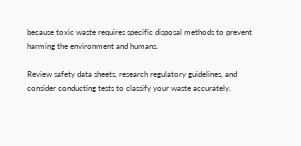because toxic waste requires specific disposal methods to prevent harming the environment and humans.

Review safety data sheets, research regulatory guidelines, and consider conducting tests to classify your waste accurately.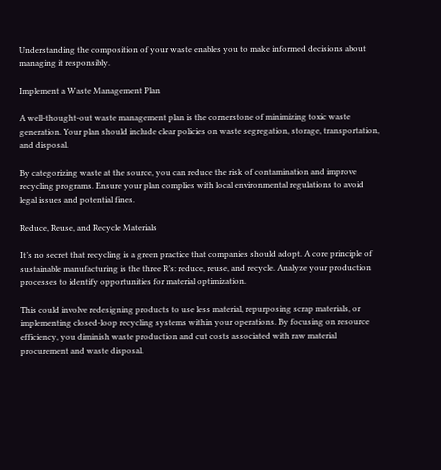Understanding the composition of your waste enables you to make informed decisions about managing it responsibly.

Implement a Waste Management Plan

A well-thought-out waste management plan is the cornerstone of minimizing toxic waste generation. Your plan should include clear policies on waste segregation, storage, transportation, and disposal.

By categorizing waste at the source, you can reduce the risk of contamination and improve recycling programs. Ensure your plan complies with local environmental regulations to avoid legal issues and potential fines.

Reduce, Reuse, and Recycle Materials

It’s no secret that recycling is a green practice that companies should adopt. A core principle of sustainable manufacturing is the three R’s: reduce, reuse, and recycle. Analyze your production processes to identify opportunities for material optimization.

This could involve redesigning products to use less material, repurposing scrap materials, or implementing closed-loop recycling systems within your operations. By focusing on resource efficiency, you diminish waste production and cut costs associated with raw material procurement and waste disposal.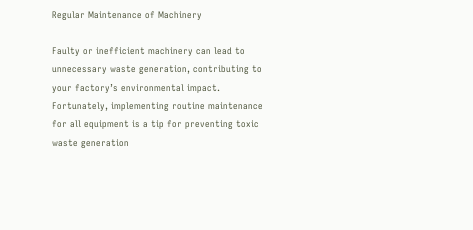Regular Maintenance of Machinery

Faulty or inefficient machinery can lead to unnecessary waste generation, contributing to your factory’s environmental impact. Fortunately, implementing routine maintenance for all equipment is a tip for preventing toxic waste generation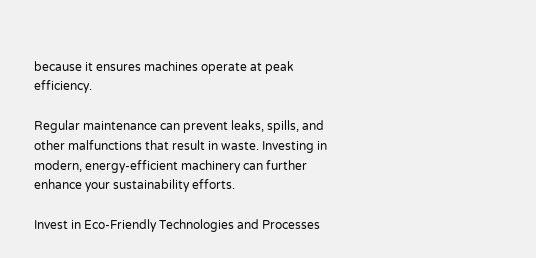because it ensures machines operate at peak efficiency.

Regular maintenance can prevent leaks, spills, and other malfunctions that result in waste. Investing in modern, energy-efficient machinery can further enhance your sustainability efforts.

Invest in Eco-Friendly Technologies and Processes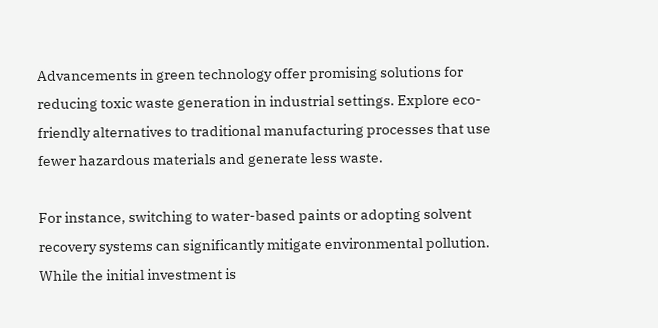Advancements in green technology offer promising solutions for reducing toxic waste generation in industrial settings. Explore eco-friendly alternatives to traditional manufacturing processes that use fewer hazardous materials and generate less waste.

For instance, switching to water-based paints or adopting solvent recovery systems can significantly mitigate environmental pollution. While the initial investment is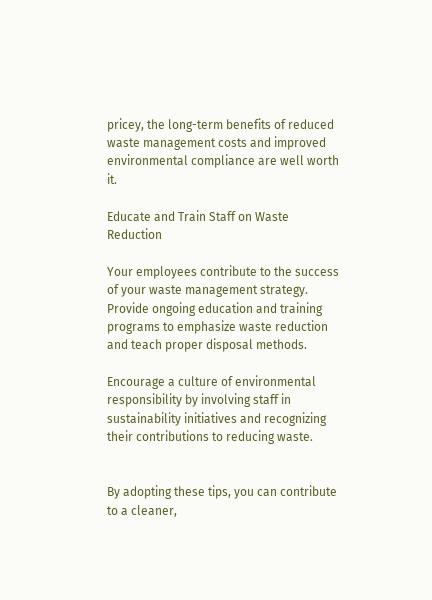pricey, the long-term benefits of reduced waste management costs and improved environmental compliance are well worth it.

Educate and Train Staff on Waste Reduction

Your employees contribute to the success of your waste management strategy. Provide ongoing education and training programs to emphasize waste reduction and teach proper disposal methods.

Encourage a culture of environmental responsibility by involving staff in sustainability initiatives and recognizing their contributions to reducing waste.


By adopting these tips, you can contribute to a cleaner,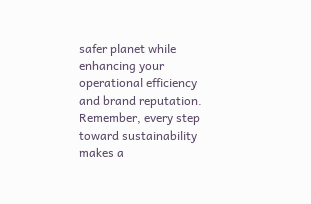safer planet while enhancing your operational efficiency and brand reputation. Remember, every step toward sustainability makes a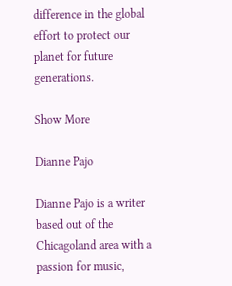difference in the global effort to protect our planet for future generations.

Show More

Dianne Pajo

Dianne Pajo is a writer based out of the Chicagoland area with a passion for music,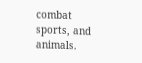combat sports, and animals.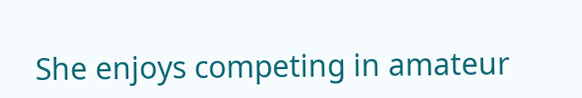She enjoys competing in amateur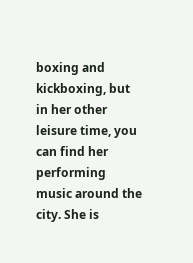boxing and kickboxing, but in her other leisure time, you can find her performing music around the city. She is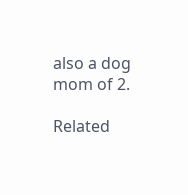also a dog mom of 2.

Related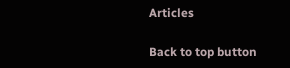Articles

Back to top button